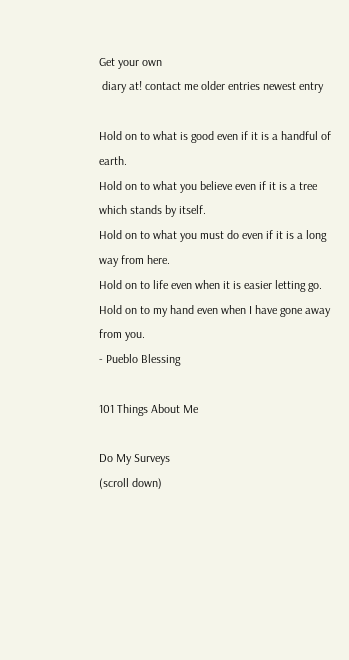Get your own
 diary at! contact me older entries newest entry

Hold on to what is good even if it is a handful of earth.
Hold on to what you believe even if it is a tree which stands by itself.
Hold on to what you must do even if it is a long way from here.
Hold on to life even when it is easier letting go.
Hold on to my hand even when I have gone away from you.
- Pueblo Blessing

101 Things About Me

Do My Surveys
(scroll down)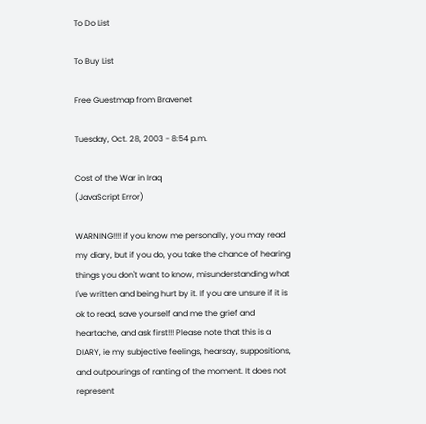To Do List

To Buy List

Free Guestmap from Bravenet

Tuesday, Oct. 28, 2003 - 8:54 p.m.

Cost of the War in Iraq
(JavaScript Error)

WARNING!!!! if you know me personally, you may read my diary, but if you do, you take the chance of hearing things you don't want to know, misunderstanding what I've written and being hurt by it. If you are unsure if it is ok to read, save yourself and me the grief and heartache, and ask first!!! Please note that this is a DIARY, ie my subjective feelings, hearsay, suppositions, and outpourings of ranting of the moment. It does not represent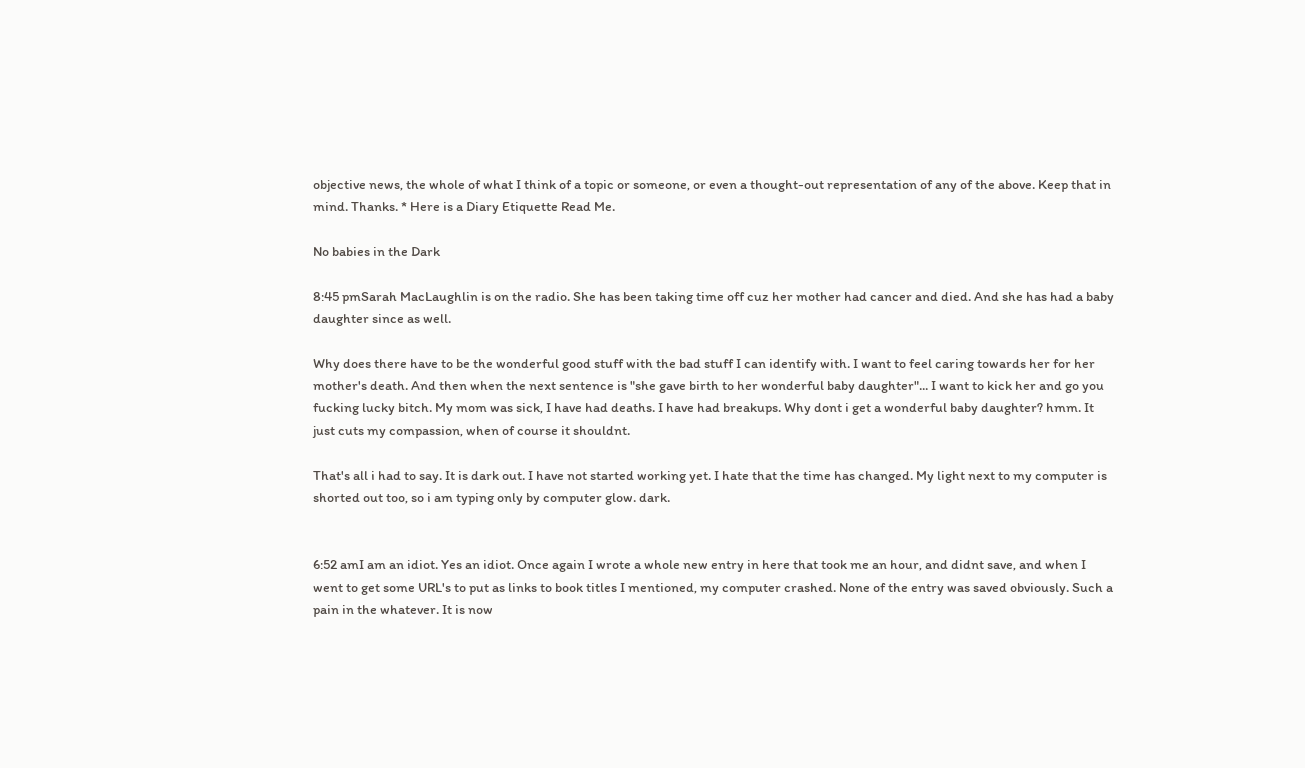objective news, the whole of what I think of a topic or someone, or even a thought-out representation of any of the above. Keep that in mind. Thanks. * Here is a Diary Etiquette Read Me.

No babies in the Dark

8:45 pmSarah MacLaughlin is on the radio. She has been taking time off cuz her mother had cancer and died. And she has had a baby daughter since as well.

Why does there have to be the wonderful good stuff with the bad stuff I can identify with. I want to feel caring towards her for her mother's death. And then when the next sentence is "she gave birth to her wonderful baby daughter"... I want to kick her and go you fucking lucky bitch. My mom was sick, I have had deaths. I have had breakups. Why dont i get a wonderful baby daughter? hmm. It just cuts my compassion, when of course it shouldnt.

That's all i had to say. It is dark out. I have not started working yet. I hate that the time has changed. My light next to my computer is shorted out too, so i am typing only by computer glow. dark.


6:52 amI am an idiot. Yes an idiot. Once again I wrote a whole new entry in here that took me an hour, and didnt save, and when I went to get some URL's to put as links to book titles I mentioned, my computer crashed. None of the entry was saved obviously. Such a pain in the whatever. It is now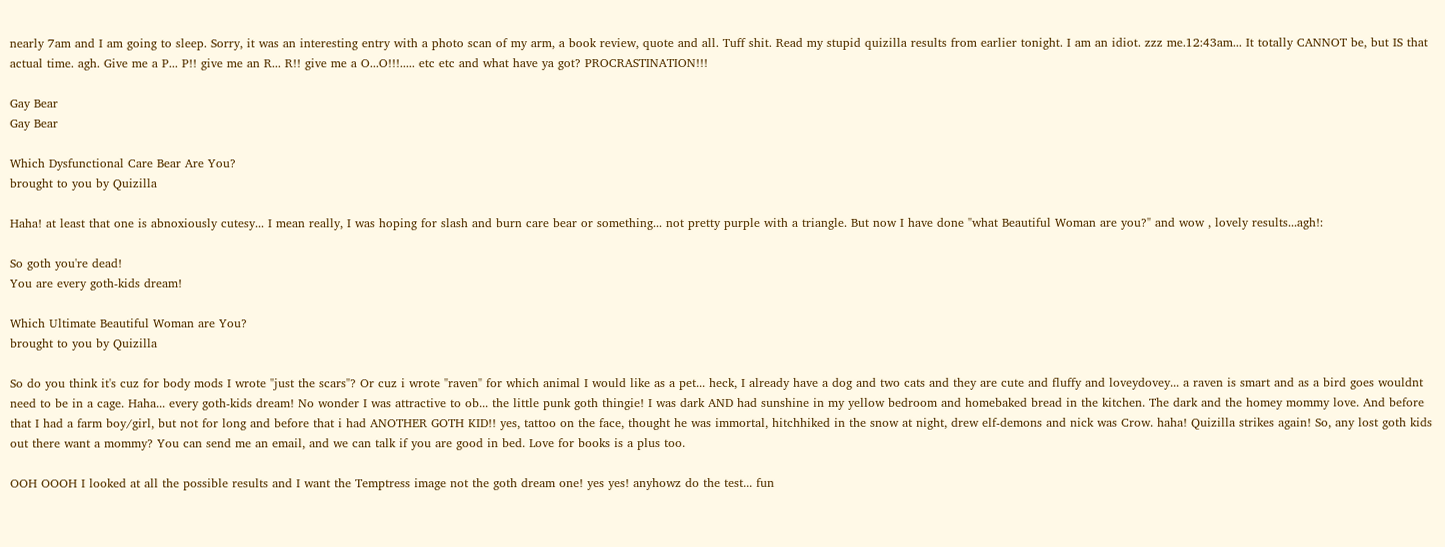nearly 7am and I am going to sleep. Sorry, it was an interesting entry with a photo scan of my arm, a book review, quote and all. Tuff shit. Read my stupid quizilla results from earlier tonight. I am an idiot. zzz me.12:43am... It totally CANNOT be, but IS that actual time. agh. Give me a P... P!! give me an R... R!! give me a O...O!!!..... etc etc and what have ya got? PROCRASTINATION!!!

Gay Bear
Gay Bear

Which Dysfunctional Care Bear Are You?
brought to you by Quizilla

Haha! at least that one is abnoxiously cutesy... I mean really, I was hoping for slash and burn care bear or something... not pretty purple with a triangle. But now I have done "what Beautiful Woman are you?" and wow , lovely results...agh!:

So goth you're dead!
You are every goth-kids dream!

Which Ultimate Beautiful Woman are You?
brought to you by Quizilla

So do you think it's cuz for body mods I wrote "just the scars"? Or cuz i wrote "raven" for which animal I would like as a pet... heck, I already have a dog and two cats and they are cute and fluffy and loveydovey... a raven is smart and as a bird goes wouldnt need to be in a cage. Haha... every goth-kids dream! No wonder I was attractive to ob... the little punk goth thingie! I was dark AND had sunshine in my yellow bedroom and homebaked bread in the kitchen. The dark and the homey mommy love. And before that I had a farm boy/girl, but not for long and before that i had ANOTHER GOTH KID!! yes, tattoo on the face, thought he was immortal, hitchhiked in the snow at night, drew elf-demons and nick was Crow. haha! Quizilla strikes again! So, any lost goth kids out there want a mommy? You can send me an email, and we can talk if you are good in bed. Love for books is a plus too.

OOH OOOH I looked at all the possible results and I want the Temptress image not the goth dream one! yes yes! anyhowz do the test... fun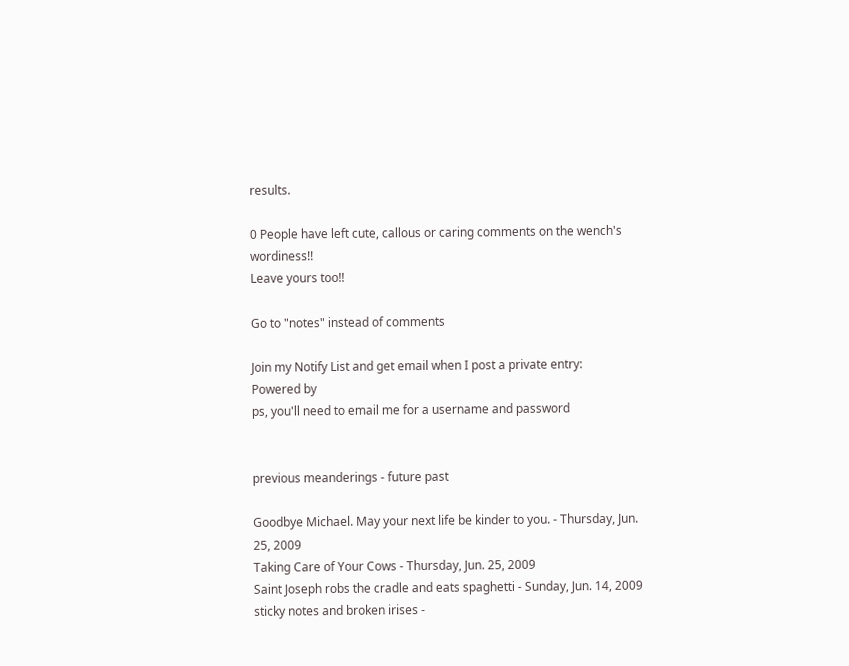results.

0 People have left cute, callous or caring comments on the wench's wordiness!!
Leave yours too!!

Go to "notes" instead of comments

Join my Notify List and get email when I post a private entry:
Powered by
ps, you'll need to email me for a username and password


previous meanderings - future past

Goodbye Michael. May your next life be kinder to you. - Thursday, Jun. 25, 2009
Taking Care of Your Cows - Thursday, Jun. 25, 2009
Saint Joseph robs the cradle and eats spaghetti - Sunday, Jun. 14, 2009
sticky notes and broken irises -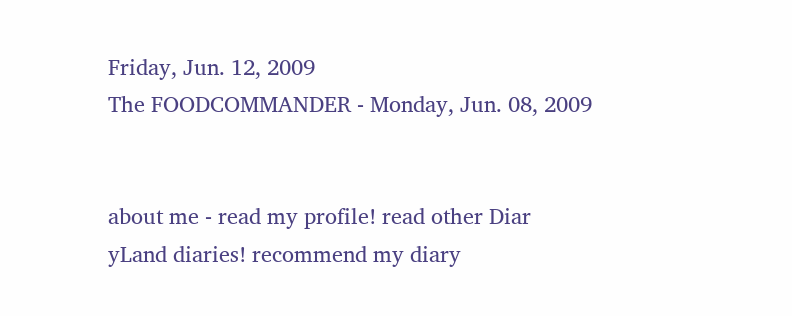Friday, Jun. 12, 2009
The FOODCOMMANDER - Monday, Jun. 08, 2009


about me - read my profile! read other Diar
yLand diaries! recommend my diary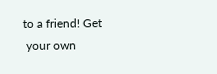to a friend! Get
 your own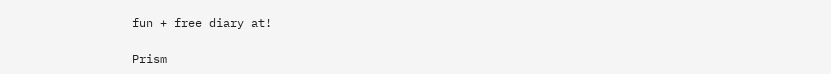fun + free diary at!

Prism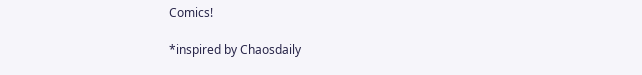Comics!

*inspired by Chaosdaily